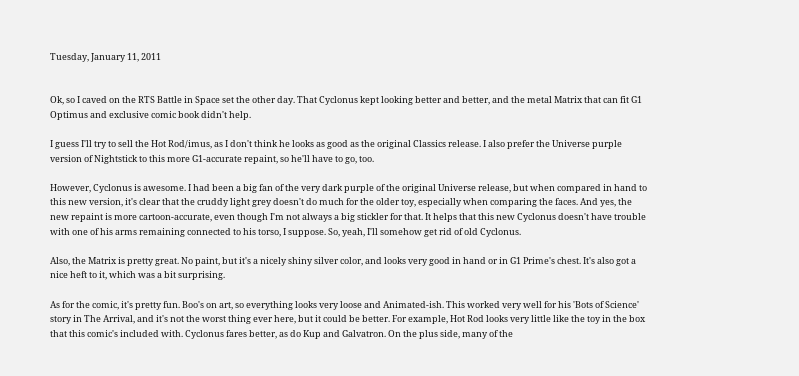Tuesday, January 11, 2011


Ok, so I caved on the RTS Battle in Space set the other day. That Cyclonus kept looking better and better, and the metal Matrix that can fit G1 Optimus and exclusive comic book didn't help.

I guess I'll try to sell the Hot Rod/imus, as I don't think he looks as good as the original Classics release. I also prefer the Universe purple version of Nightstick to this more G1-accurate repaint, so he'll have to go, too.

However, Cyclonus is awesome. I had been a big fan of the very dark purple of the original Universe release, but when compared in hand to this new version, it's clear that the cruddy light grey doesn't do much for the older toy, especially when comparing the faces. And yes, the new repaint is more cartoon-accurate, even though I'm not always a big stickler for that. It helps that this new Cyclonus doesn't have trouble with one of his arms remaining connected to his torso, I suppose. So, yeah, I'll somehow get rid of old Cyclonus.

Also, the Matrix is pretty great. No paint, but it's a nicely shiny silver color, and looks very good in hand or in G1 Prime's chest. It's also got a nice heft to it, which was a bit surprising.

As for the comic, it's pretty fun. Boo's on art, so everything looks very loose and Animated-ish. This worked very well for his 'Bots of Science' story in The Arrival, and it's not the worst thing ever here, but it could be better. For example, Hot Rod looks very little like the toy in the box that this comic's included with. Cyclonus fares better, as do Kup and Galvatron. On the plus side, many of the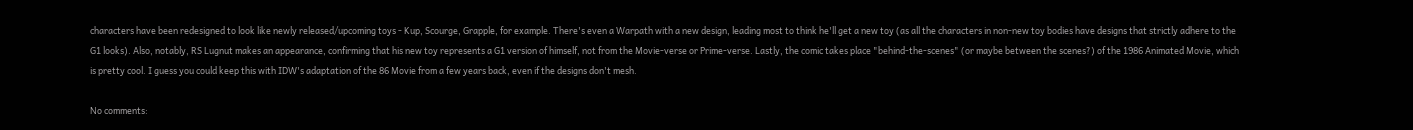characters have been redesigned to look like newly released/upcoming toys - Kup, Scourge, Grapple, for example. There's even a Warpath with a new design, leading most to think he'll get a new toy (as all the characters in non-new toy bodies have designs that strictly adhere to the G1 looks). Also, notably, RS Lugnut makes an appearance, confirming that his new toy represents a G1 version of himself, not from the Movie-verse or Prime-verse. Lastly, the comic takes place "behind-the-scenes" (or maybe between the scenes?) of the 1986 Animated Movie, which is pretty cool. I guess you could keep this with IDW's adaptation of the 86 Movie from a few years back, even if the designs don't mesh.

No comments: